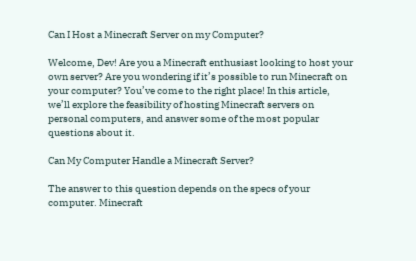Can I Host a Minecraft Server on my Computer?

Welcome, Dev! Are you a Minecraft enthusiast looking to host your own server? Are you wondering if it’s possible to run Minecraft on your computer? You’ve come to the right place! In this article, we’ll explore the feasibility of hosting Minecraft servers on personal computers, and answer some of the most popular questions about it.

Can My Computer Handle a Minecraft Server?

The answer to this question depends on the specs of your computer. Minecraft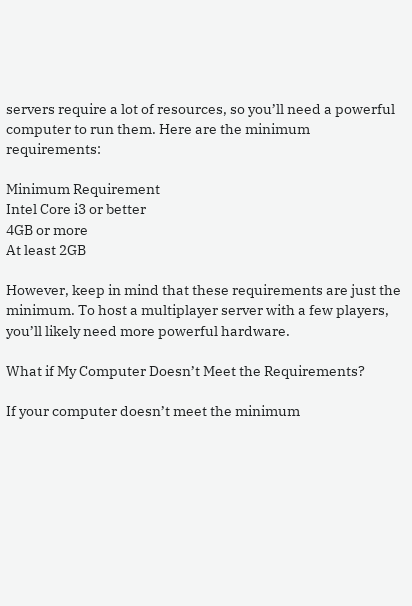servers require a lot of resources, so you’ll need a powerful computer to run them. Here are the minimum requirements:

Minimum Requirement
Intel Core i3 or better
4GB or more
At least 2GB

However, keep in mind that these requirements are just the minimum. To host a multiplayer server with a few players, you’ll likely need more powerful hardware.

What if My Computer Doesn’t Meet the Requirements?

If your computer doesn’t meet the minimum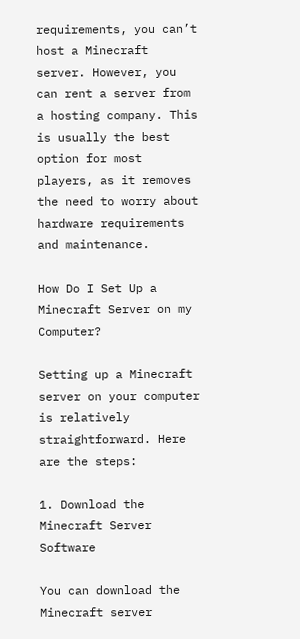requirements, you can’t host a Minecraft server. However, you can rent a server from a hosting company. This is usually the best option for most players, as it removes the need to worry about hardware requirements and maintenance.

How Do I Set Up a Minecraft Server on my Computer?

Setting up a Minecraft server on your computer is relatively straightforward. Here are the steps:

1. Download the Minecraft Server Software

You can download the Minecraft server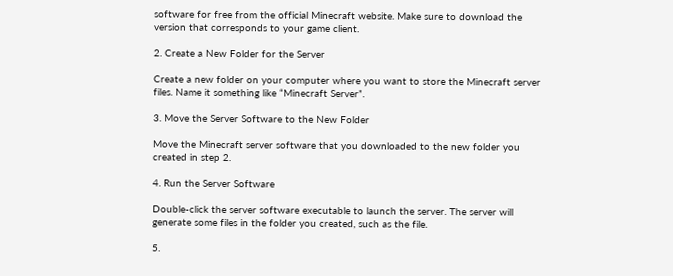software for free from the official Minecraft website. Make sure to download the version that corresponds to your game client.

2. Create a New Folder for the Server

Create a new folder on your computer where you want to store the Minecraft server files. Name it something like “Minecraft Server”.

3. Move the Server Software to the New Folder

Move the Minecraft server software that you downloaded to the new folder you created in step 2.

4. Run the Server Software

Double-click the server software executable to launch the server. The server will generate some files in the folder you created, such as the file.

5.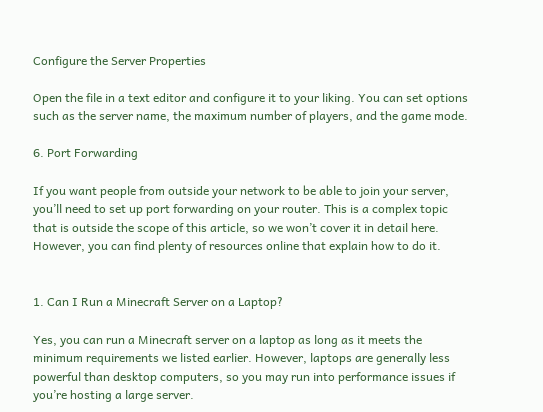Configure the Server Properties

Open the file in a text editor and configure it to your liking. You can set options such as the server name, the maximum number of players, and the game mode.

6. Port Forwarding

If you want people from outside your network to be able to join your server, you’ll need to set up port forwarding on your router. This is a complex topic that is outside the scope of this article, so we won’t cover it in detail here. However, you can find plenty of resources online that explain how to do it.


1. Can I Run a Minecraft Server on a Laptop?

Yes, you can run a Minecraft server on a laptop as long as it meets the minimum requirements we listed earlier. However, laptops are generally less powerful than desktop computers, so you may run into performance issues if you’re hosting a large server.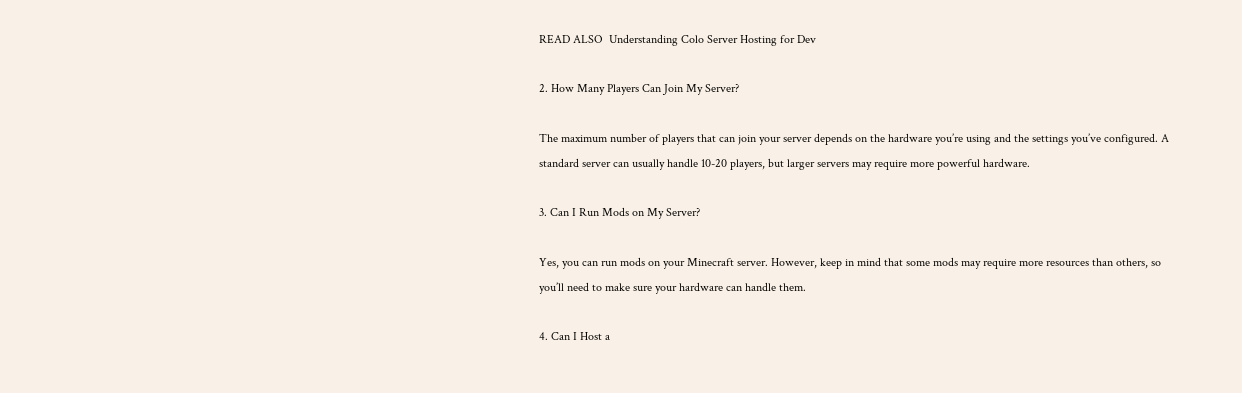READ ALSO  Understanding Colo Server Hosting for Dev

2. How Many Players Can Join My Server?

The maximum number of players that can join your server depends on the hardware you’re using and the settings you’ve configured. A standard server can usually handle 10-20 players, but larger servers may require more powerful hardware.

3. Can I Run Mods on My Server?

Yes, you can run mods on your Minecraft server. However, keep in mind that some mods may require more resources than others, so you’ll need to make sure your hardware can handle them.

4. Can I Host a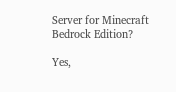Server for Minecraft Bedrock Edition?

Yes,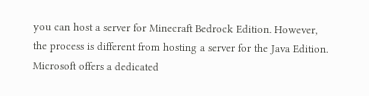you can host a server for Minecraft Bedrock Edition. However, the process is different from hosting a server for the Java Edition. Microsoft offers a dedicated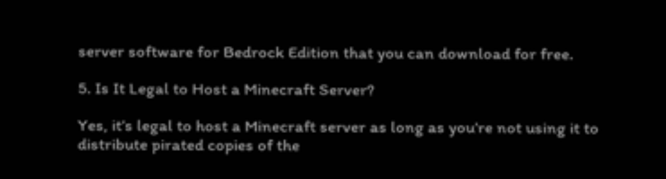server software for Bedrock Edition that you can download for free.

5. Is It Legal to Host a Minecraft Server?

Yes, it’s legal to host a Minecraft server as long as you’re not using it to distribute pirated copies of the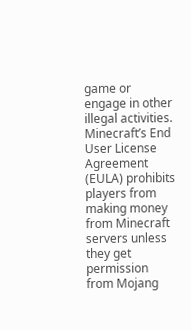game or engage in other illegal activities. Minecraft’s End User License Agreement (EULA) prohibits players from making money from Minecraft servers unless they get permission from Mojang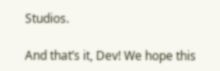Studios.

And that’s it, Dev! We hope this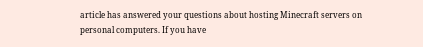article has answered your questions about hosting Minecraft servers on personal computers. If you have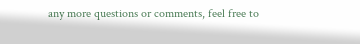any more questions or comments, feel free to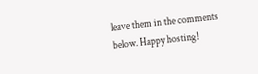leave them in the comments below. Happy hosting!